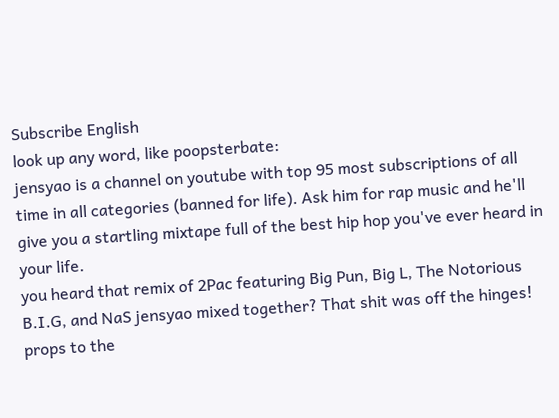Subscribe English
look up any word, like poopsterbate:
jensyao is a channel on youtube with top 95 most subscriptions of all time in all categories (banned for life). Ask him for rap music and he'll give you a startling mixtape full of the best hip hop you've ever heard in your life.
you heard that remix of 2Pac featuring Big Pun, Big L, The Notorious B.I.G, and NaS jensyao mixed together? That shit was off the hinges! props to the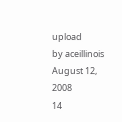upload
by aceillinois August 12, 2008
14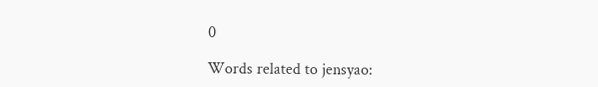0

Words related to jensyao: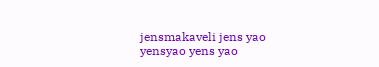jensmakaveli jens yao yensyao yens yao